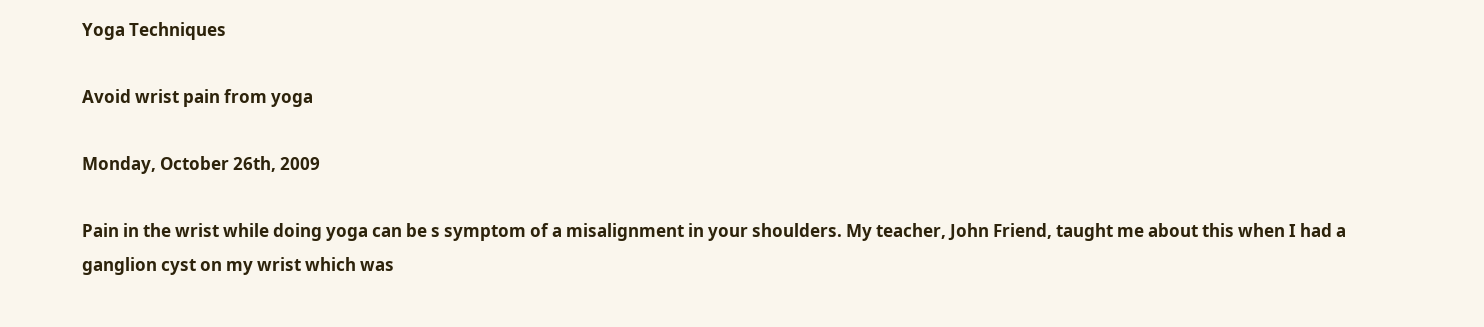Yoga Techniques

Avoid wrist pain from yoga

Monday, October 26th, 2009

Pain in the wrist while doing yoga can be s symptom of a misalignment in your shoulders. My teacher, John Friend, taught me about this when I had a ganglion cyst on my wrist which was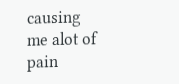causing me alot of pain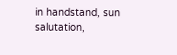in handstand, sun salutation,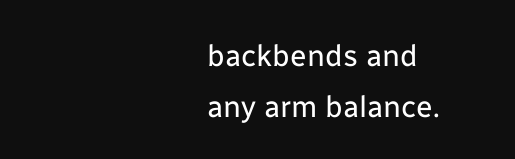backbends and any arm balance.